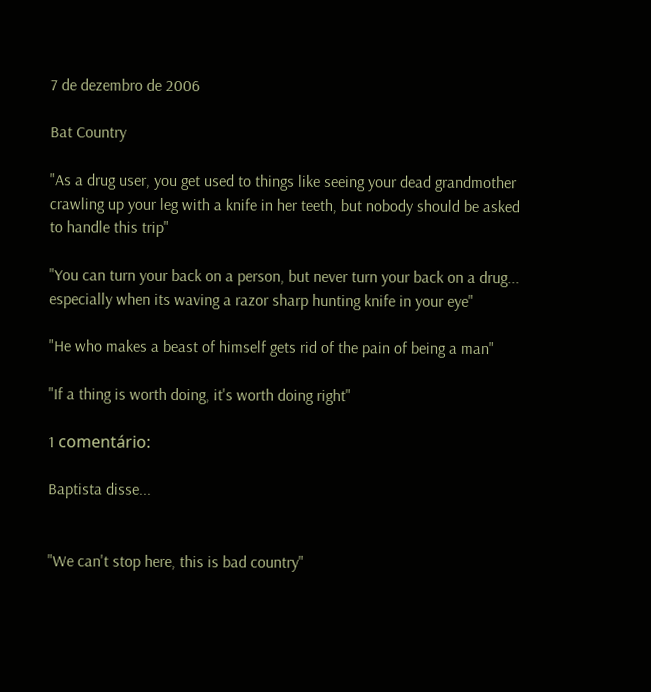7 de dezembro de 2006

Bat Country

"As a drug user, you get used to things like seeing your dead grandmother crawling up your leg with a knife in her teeth, but nobody should be asked to handle this trip"

"You can turn your back on a person, but never turn your back on a drug... especially when its waving a razor sharp hunting knife in your eye"

"He who makes a beast of himself gets rid of the pain of being a man"

"If a thing is worth doing, it's worth doing right"

1 comentário:

Baptista disse...


"We can't stop here, this is bad country"